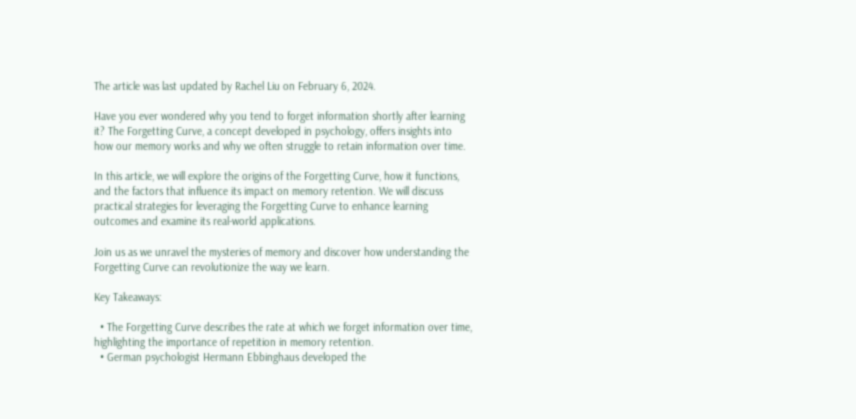The article was last updated by Rachel Liu on February 6, 2024.

Have you ever wondered why you tend to forget information shortly after learning it? The Forgetting Curve, a concept developed in psychology, offers insights into how our memory works and why we often struggle to retain information over time.

In this article, we will explore the origins of the Forgetting Curve, how it functions, and the factors that influence its impact on memory retention. We will discuss practical strategies for leveraging the Forgetting Curve to enhance learning outcomes and examine its real-world applications.

Join us as we unravel the mysteries of memory and discover how understanding the Forgetting Curve can revolutionize the way we learn.

Key Takeaways:

  • The Forgetting Curve describes the rate at which we forget information over time, highlighting the importance of repetition in memory retention.
  • German psychologist Hermann Ebbinghaus developed the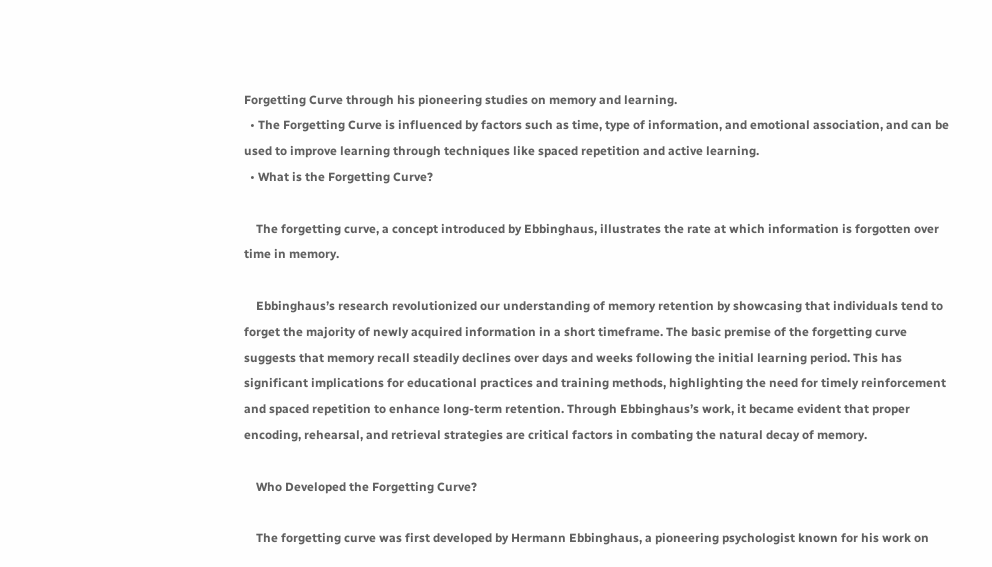Forgetting Curve through his pioneering studies on memory and learning.
  • The Forgetting Curve is influenced by factors such as time, type of information, and emotional association, and can be used to improve learning through techniques like spaced repetition and active learning.
  • What is the Forgetting Curve?

    The forgetting curve, a concept introduced by Ebbinghaus, illustrates the rate at which information is forgotten over time in memory.

    Ebbinghaus’s research revolutionized our understanding of memory retention by showcasing that individuals tend to forget the majority of newly acquired information in a short timeframe. The basic premise of the forgetting curve suggests that memory recall steadily declines over days and weeks following the initial learning period. This has significant implications for educational practices and training methods, highlighting the need for timely reinforcement and spaced repetition to enhance long-term retention. Through Ebbinghaus’s work, it became evident that proper encoding, rehearsal, and retrieval strategies are critical factors in combating the natural decay of memory.

    Who Developed the Forgetting Curve?

    The forgetting curve was first developed by Hermann Ebbinghaus, a pioneering psychologist known for his work on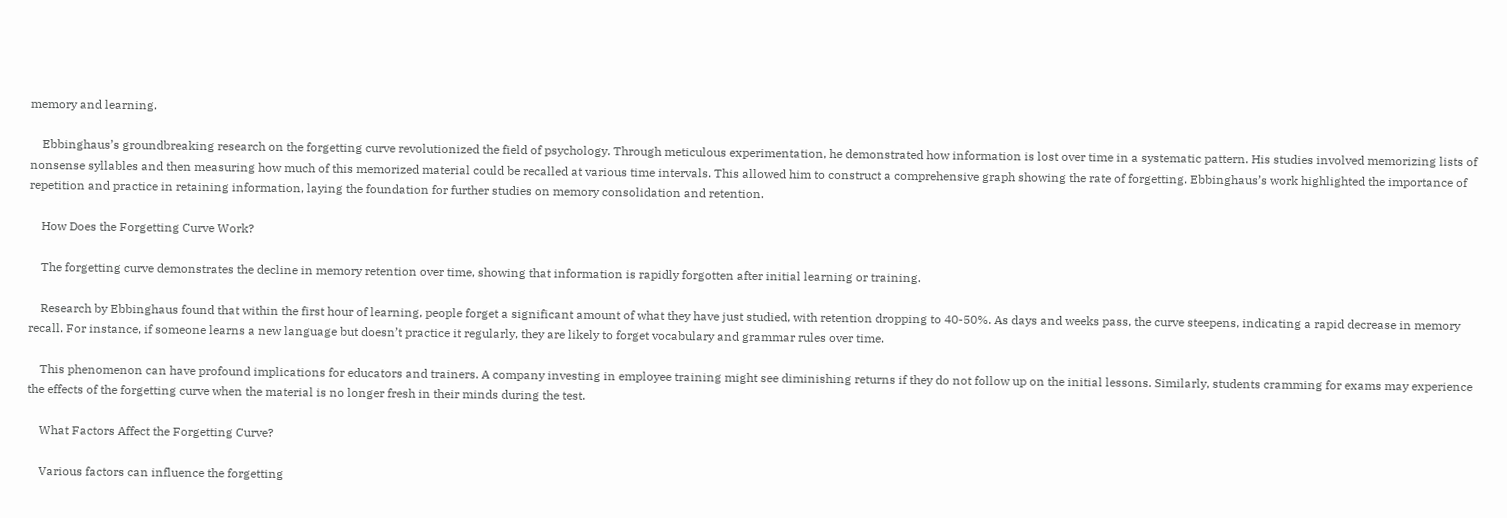memory and learning.

    Ebbinghaus’s groundbreaking research on the forgetting curve revolutionized the field of psychology. Through meticulous experimentation, he demonstrated how information is lost over time in a systematic pattern. His studies involved memorizing lists of nonsense syllables and then measuring how much of this memorized material could be recalled at various time intervals. This allowed him to construct a comprehensive graph showing the rate of forgetting. Ebbinghaus’s work highlighted the importance of repetition and practice in retaining information, laying the foundation for further studies on memory consolidation and retention.

    How Does the Forgetting Curve Work?

    The forgetting curve demonstrates the decline in memory retention over time, showing that information is rapidly forgotten after initial learning or training.

    Research by Ebbinghaus found that within the first hour of learning, people forget a significant amount of what they have just studied, with retention dropping to 40-50%. As days and weeks pass, the curve steepens, indicating a rapid decrease in memory recall. For instance, if someone learns a new language but doesn’t practice it regularly, they are likely to forget vocabulary and grammar rules over time.

    This phenomenon can have profound implications for educators and trainers. A company investing in employee training might see diminishing returns if they do not follow up on the initial lessons. Similarly, students cramming for exams may experience the effects of the forgetting curve when the material is no longer fresh in their minds during the test.

    What Factors Affect the Forgetting Curve?

    Various factors can influence the forgetting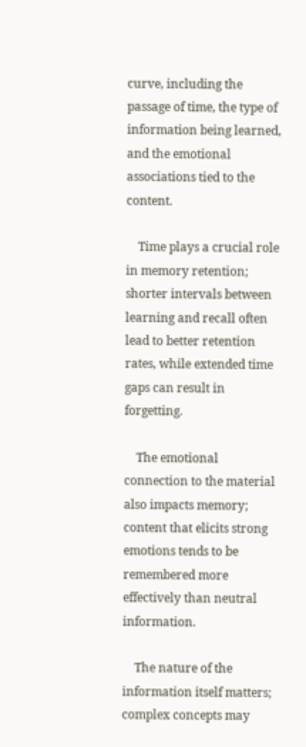curve, including the passage of time, the type of information being learned, and the emotional associations tied to the content.

    Time plays a crucial role in memory retention; shorter intervals between learning and recall often lead to better retention rates, while extended time gaps can result in forgetting.

    The emotional connection to the material also impacts memory; content that elicits strong emotions tends to be remembered more effectively than neutral information.

    The nature of the information itself matters; complex concepts may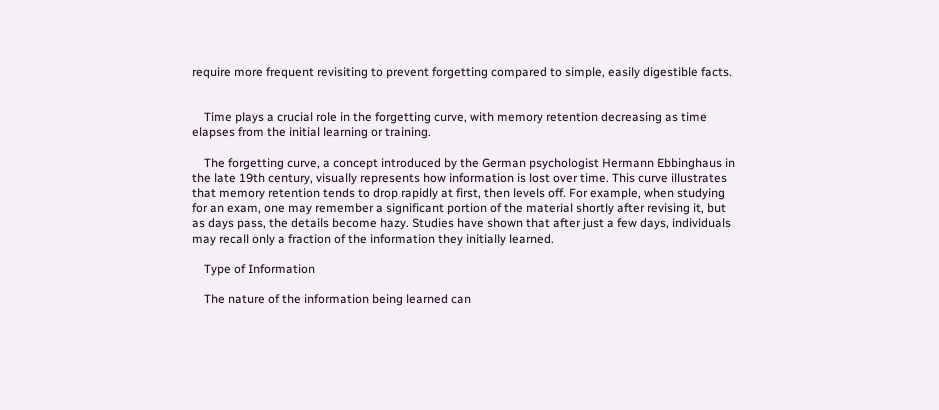require more frequent revisiting to prevent forgetting compared to simple, easily digestible facts.


    Time plays a crucial role in the forgetting curve, with memory retention decreasing as time elapses from the initial learning or training.

    The forgetting curve, a concept introduced by the German psychologist Hermann Ebbinghaus in the late 19th century, visually represents how information is lost over time. This curve illustrates that memory retention tends to drop rapidly at first, then levels off. For example, when studying for an exam, one may remember a significant portion of the material shortly after revising it, but as days pass, the details become hazy. Studies have shown that after just a few days, individuals may recall only a fraction of the information they initially learned.

    Type of Information

    The nature of the information being learned can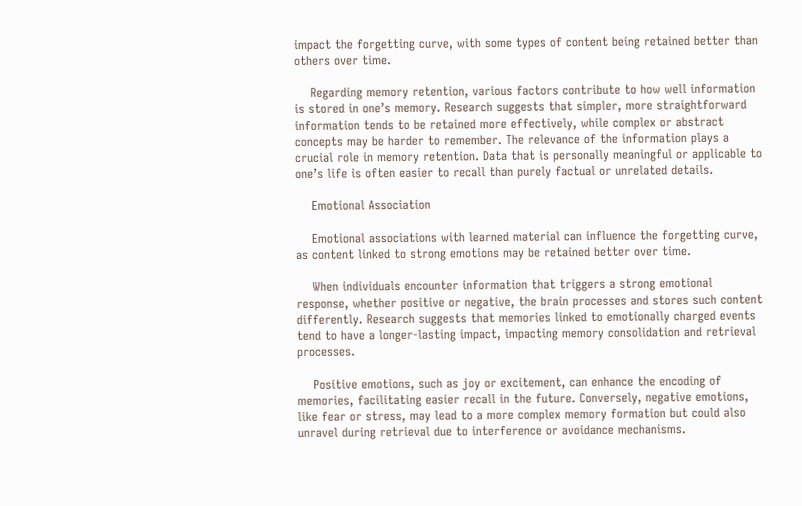impact the forgetting curve, with some types of content being retained better than others over time.

    Regarding memory retention, various factors contribute to how well information is stored in one’s memory. Research suggests that simpler, more straightforward information tends to be retained more effectively, while complex or abstract concepts may be harder to remember. The relevance of the information plays a crucial role in memory retention. Data that is personally meaningful or applicable to one’s life is often easier to recall than purely factual or unrelated details.

    Emotional Association

    Emotional associations with learned material can influence the forgetting curve, as content linked to strong emotions may be retained better over time.

    When individuals encounter information that triggers a strong emotional response, whether positive or negative, the brain processes and stores such content differently. Research suggests that memories linked to emotionally charged events tend to have a longer-lasting impact, impacting memory consolidation and retrieval processes.

    Positive emotions, such as joy or excitement, can enhance the encoding of memories, facilitating easier recall in the future. Conversely, negative emotions, like fear or stress, may lead to a more complex memory formation but could also unravel during retrieval due to interference or avoidance mechanisms.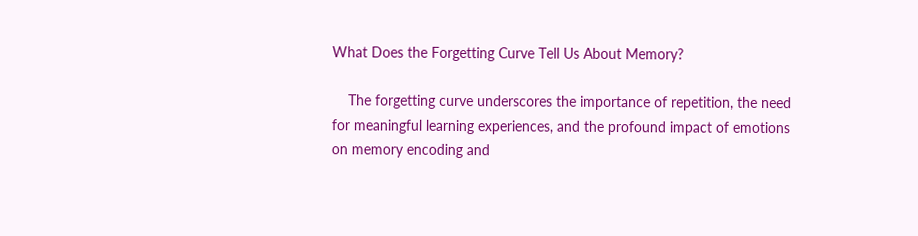What Does the Forgetting Curve Tell Us About Memory?

    The forgetting curve underscores the importance of repetition, the need for meaningful learning experiences, and the profound impact of emotions on memory encoding and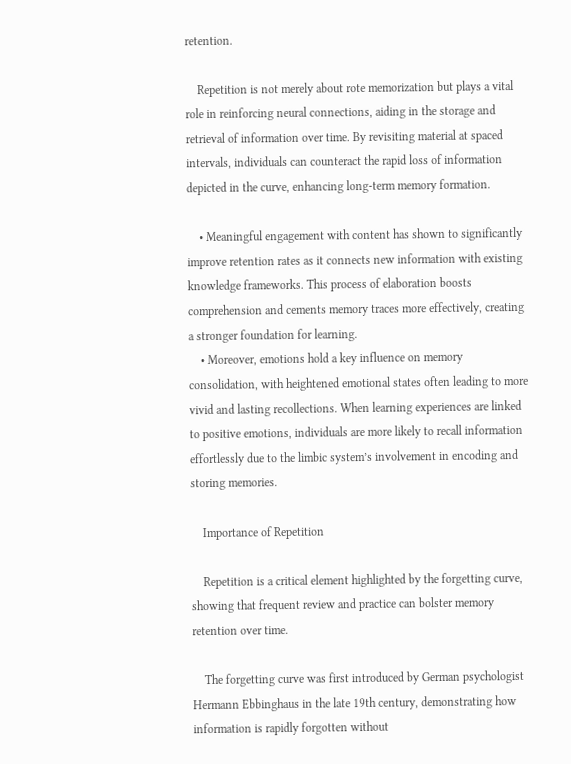retention.

    Repetition is not merely about rote memorization but plays a vital role in reinforcing neural connections, aiding in the storage and retrieval of information over time. By revisiting material at spaced intervals, individuals can counteract the rapid loss of information depicted in the curve, enhancing long-term memory formation.

    • Meaningful engagement with content has shown to significantly improve retention rates as it connects new information with existing knowledge frameworks. This process of elaboration boosts comprehension and cements memory traces more effectively, creating a stronger foundation for learning.
    • Moreover, emotions hold a key influence on memory consolidation, with heightened emotional states often leading to more vivid and lasting recollections. When learning experiences are linked to positive emotions, individuals are more likely to recall information effortlessly due to the limbic system’s involvement in encoding and storing memories.

    Importance of Repetition

    Repetition is a critical element highlighted by the forgetting curve, showing that frequent review and practice can bolster memory retention over time.

    The forgetting curve was first introduced by German psychologist Hermann Ebbinghaus in the late 19th century, demonstrating how information is rapidly forgotten without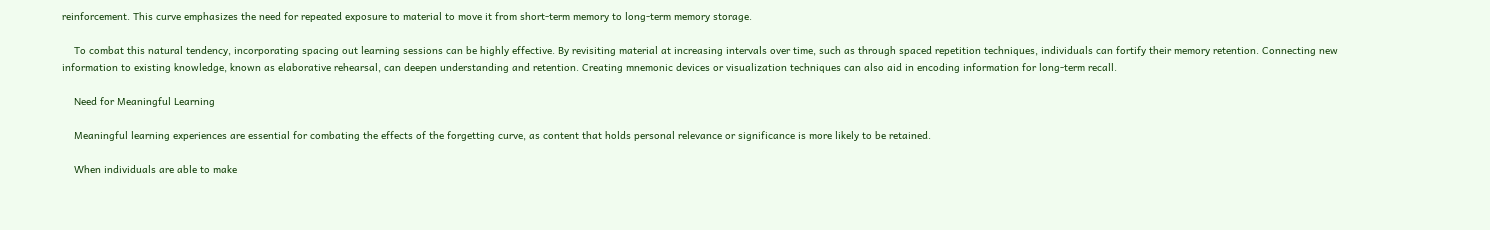reinforcement. This curve emphasizes the need for repeated exposure to material to move it from short-term memory to long-term memory storage.

    To combat this natural tendency, incorporating spacing out learning sessions can be highly effective. By revisiting material at increasing intervals over time, such as through spaced repetition techniques, individuals can fortify their memory retention. Connecting new information to existing knowledge, known as elaborative rehearsal, can deepen understanding and retention. Creating mnemonic devices or visualization techniques can also aid in encoding information for long-term recall.

    Need for Meaningful Learning

    Meaningful learning experiences are essential for combating the effects of the forgetting curve, as content that holds personal relevance or significance is more likely to be retained.

    When individuals are able to make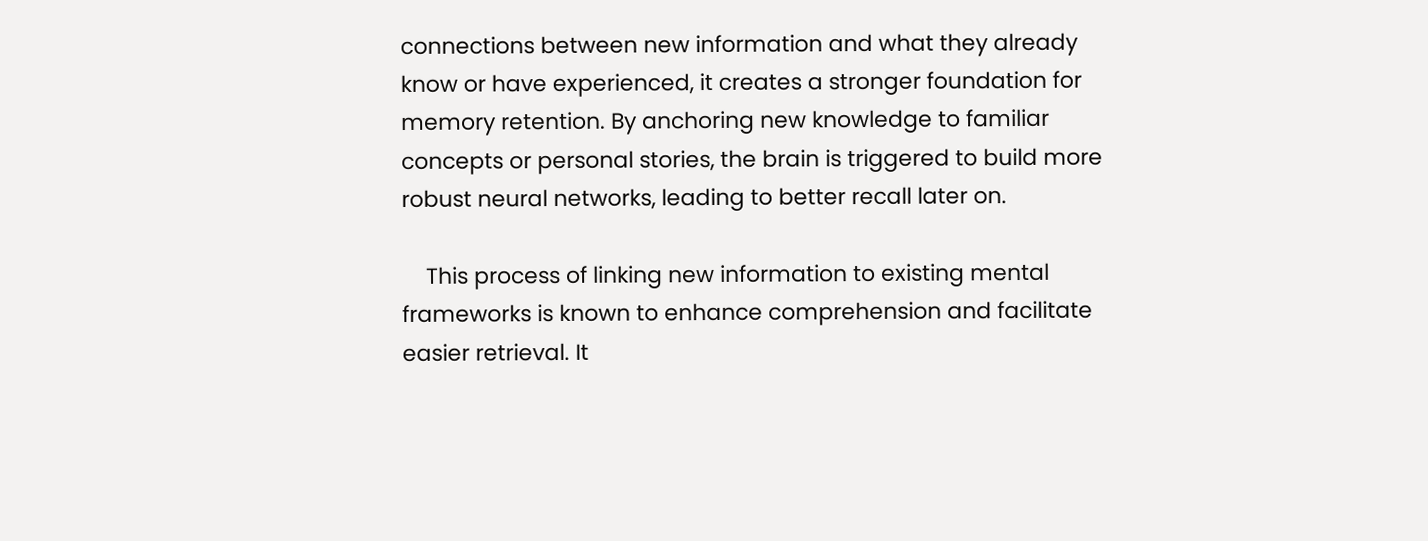connections between new information and what they already know or have experienced, it creates a stronger foundation for memory retention. By anchoring new knowledge to familiar concepts or personal stories, the brain is triggered to build more robust neural networks, leading to better recall later on.

    This process of linking new information to existing mental frameworks is known to enhance comprehension and facilitate easier retrieval. It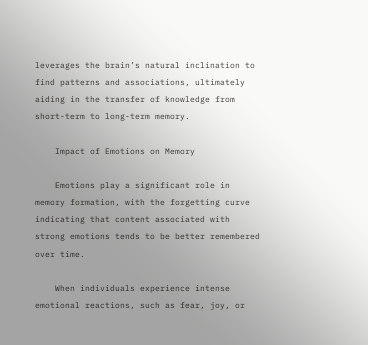leverages the brain’s natural inclination to find patterns and associations, ultimately aiding in the transfer of knowledge from short-term to long-term memory.

    Impact of Emotions on Memory

    Emotions play a significant role in memory formation, with the forgetting curve indicating that content associated with strong emotions tends to be better remembered over time.

    When individuals experience intense emotional reactions, such as fear, joy, or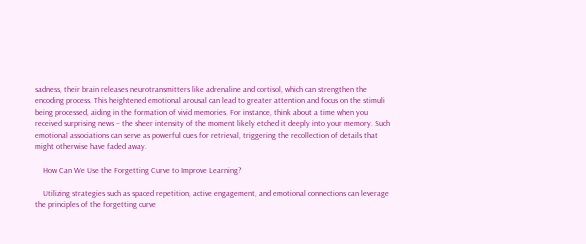sadness, their brain releases neurotransmitters like adrenaline and cortisol, which can strengthen the encoding process. This heightened emotional arousal can lead to greater attention and focus on the stimuli being processed, aiding in the formation of vivid memories. For instance, think about a time when you received surprising news – the sheer intensity of the moment likely etched it deeply into your memory. Such emotional associations can serve as powerful cues for retrieval, triggering the recollection of details that might otherwise have faded away.

    How Can We Use the Forgetting Curve to Improve Learning?

    Utilizing strategies such as spaced repetition, active engagement, and emotional connections can leverage the principles of the forgetting curve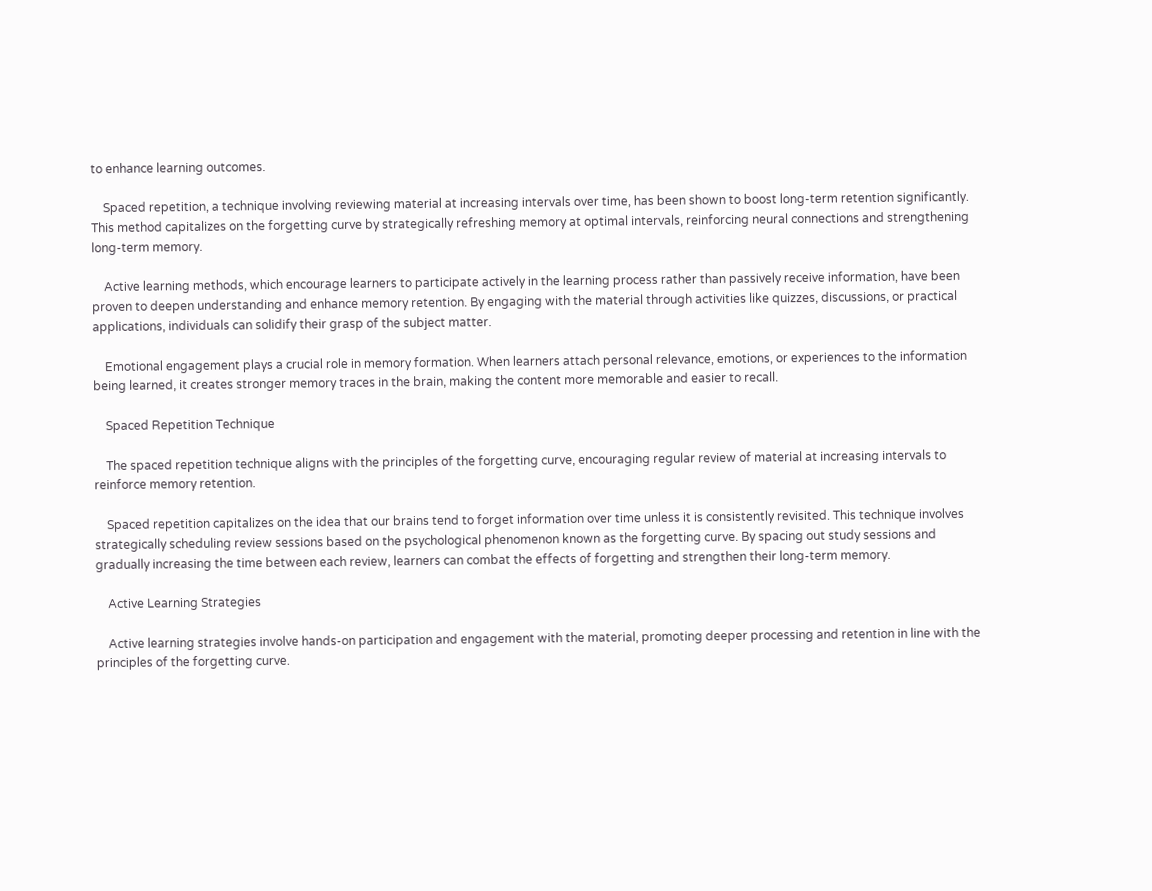to enhance learning outcomes.

    Spaced repetition, a technique involving reviewing material at increasing intervals over time, has been shown to boost long-term retention significantly. This method capitalizes on the forgetting curve by strategically refreshing memory at optimal intervals, reinforcing neural connections and strengthening long-term memory.

    Active learning methods, which encourage learners to participate actively in the learning process rather than passively receive information, have been proven to deepen understanding and enhance memory retention. By engaging with the material through activities like quizzes, discussions, or practical applications, individuals can solidify their grasp of the subject matter.

    Emotional engagement plays a crucial role in memory formation. When learners attach personal relevance, emotions, or experiences to the information being learned, it creates stronger memory traces in the brain, making the content more memorable and easier to recall.

    Spaced Repetition Technique

    The spaced repetition technique aligns with the principles of the forgetting curve, encouraging regular review of material at increasing intervals to reinforce memory retention.

    Spaced repetition capitalizes on the idea that our brains tend to forget information over time unless it is consistently revisited. This technique involves strategically scheduling review sessions based on the psychological phenomenon known as the forgetting curve. By spacing out study sessions and gradually increasing the time between each review, learners can combat the effects of forgetting and strengthen their long-term memory.

    Active Learning Strategies

    Active learning strategies involve hands-on participation and engagement with the material, promoting deeper processing and retention in line with the principles of the forgetting curve.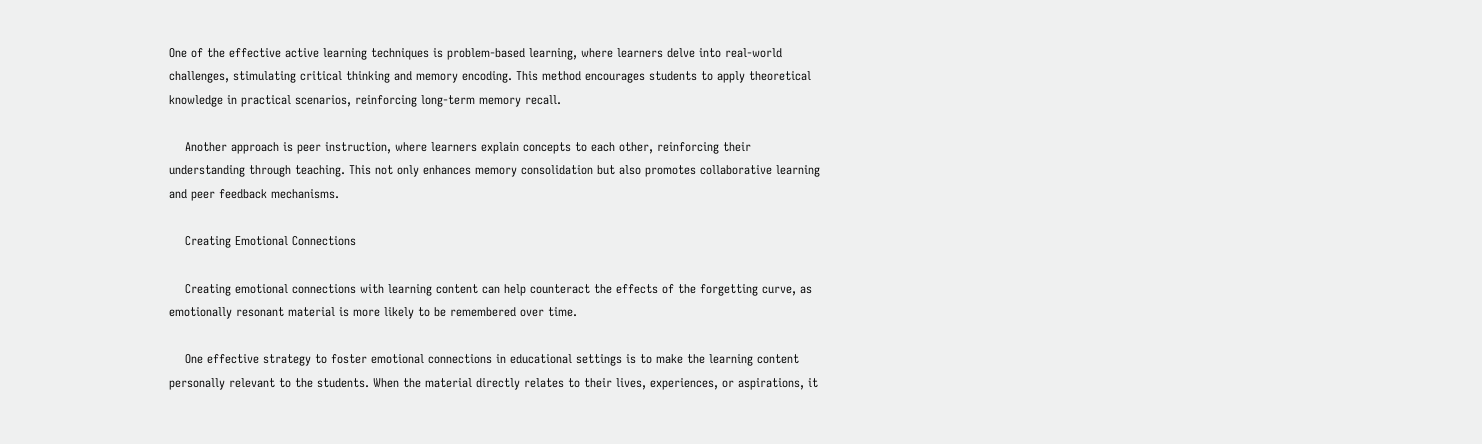One of the effective active learning techniques is problem-based learning, where learners delve into real-world challenges, stimulating critical thinking and memory encoding. This method encourages students to apply theoretical knowledge in practical scenarios, reinforcing long-term memory recall.

    Another approach is peer instruction, where learners explain concepts to each other, reinforcing their understanding through teaching. This not only enhances memory consolidation but also promotes collaborative learning and peer feedback mechanisms.

    Creating Emotional Connections

    Creating emotional connections with learning content can help counteract the effects of the forgetting curve, as emotionally resonant material is more likely to be remembered over time.

    One effective strategy to foster emotional connections in educational settings is to make the learning content personally relevant to the students. When the material directly relates to their lives, experiences, or aspirations, it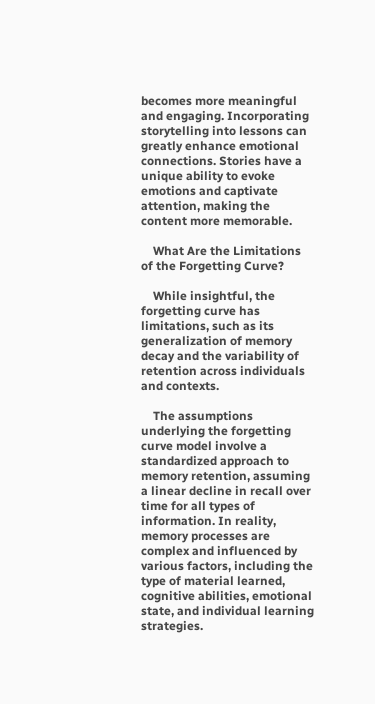becomes more meaningful and engaging. Incorporating storytelling into lessons can greatly enhance emotional connections. Stories have a unique ability to evoke emotions and captivate attention, making the content more memorable.

    What Are the Limitations of the Forgetting Curve?

    While insightful, the forgetting curve has limitations, such as its generalization of memory decay and the variability of retention across individuals and contexts.

    The assumptions underlying the forgetting curve model involve a standardized approach to memory retention, assuming a linear decline in recall over time for all types of information. In reality, memory processes are complex and influenced by various factors, including the type of material learned, cognitive abilities, emotional state, and individual learning strategies.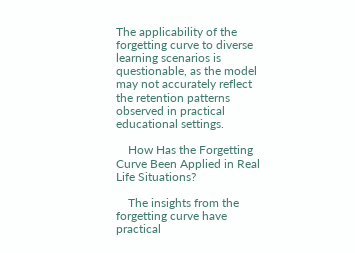The applicability of the forgetting curve to diverse learning scenarios is questionable, as the model may not accurately reflect the retention patterns observed in practical educational settings.

    How Has the Forgetting Curve Been Applied in Real Life Situations?

    The insights from the forgetting curve have practical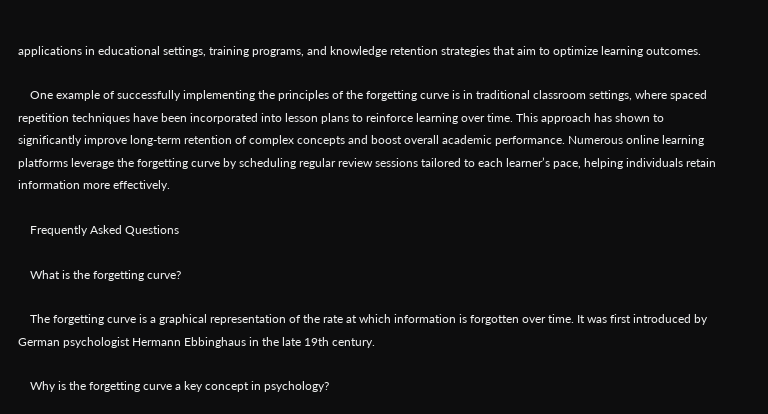applications in educational settings, training programs, and knowledge retention strategies that aim to optimize learning outcomes.

    One example of successfully implementing the principles of the forgetting curve is in traditional classroom settings, where spaced repetition techniques have been incorporated into lesson plans to reinforce learning over time. This approach has shown to significantly improve long-term retention of complex concepts and boost overall academic performance. Numerous online learning platforms leverage the forgetting curve by scheduling regular review sessions tailored to each learner’s pace, helping individuals retain information more effectively.

    Frequently Asked Questions

    What is the forgetting curve?

    The forgetting curve is a graphical representation of the rate at which information is forgotten over time. It was first introduced by German psychologist Hermann Ebbinghaus in the late 19th century.

    Why is the forgetting curve a key concept in psychology?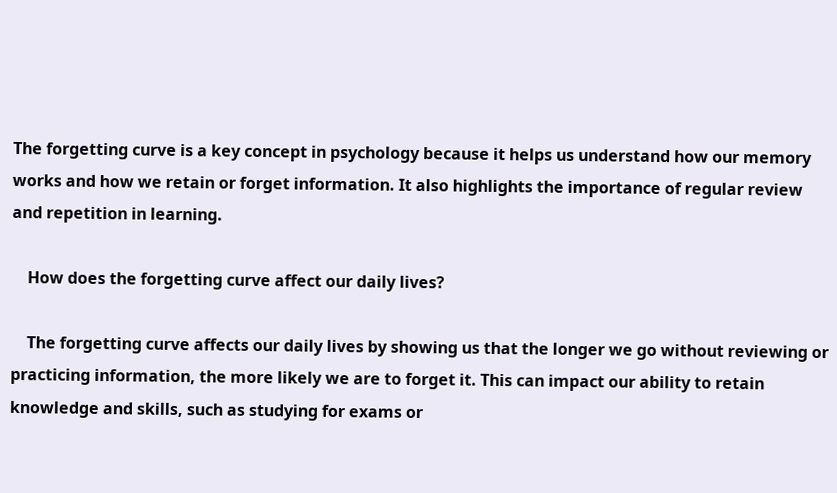The forgetting curve is a key concept in psychology because it helps us understand how our memory works and how we retain or forget information. It also highlights the importance of regular review and repetition in learning.

    How does the forgetting curve affect our daily lives?

    The forgetting curve affects our daily lives by showing us that the longer we go without reviewing or practicing information, the more likely we are to forget it. This can impact our ability to retain knowledge and skills, such as studying for exams or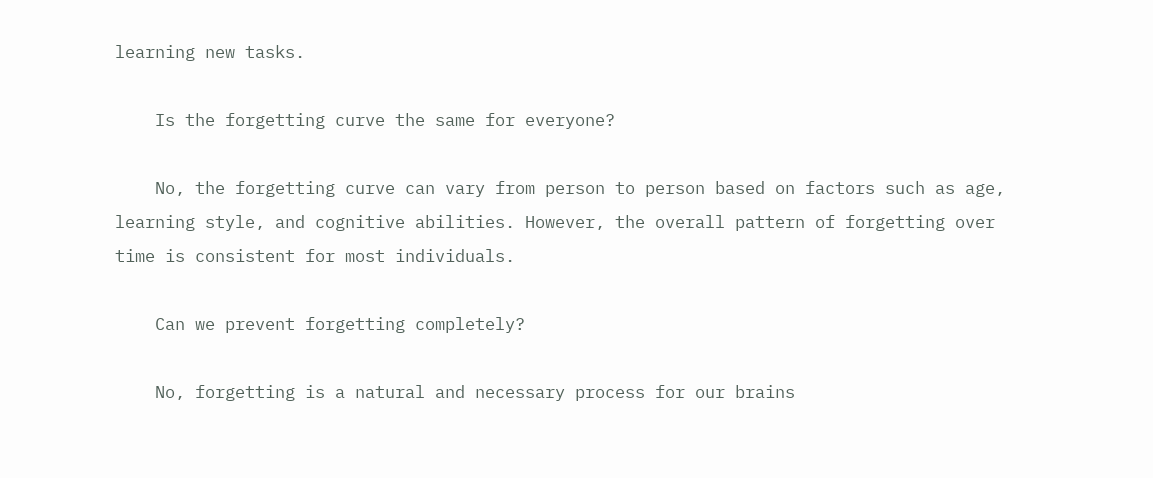learning new tasks.

    Is the forgetting curve the same for everyone?

    No, the forgetting curve can vary from person to person based on factors such as age, learning style, and cognitive abilities. However, the overall pattern of forgetting over time is consistent for most individuals.

    Can we prevent forgetting completely?

    No, forgetting is a natural and necessary process for our brains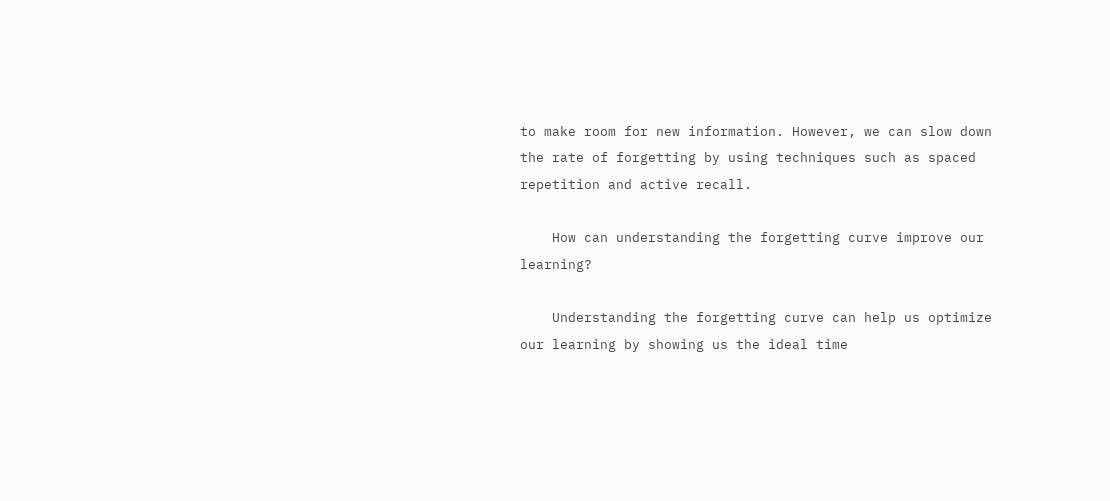to make room for new information. However, we can slow down the rate of forgetting by using techniques such as spaced repetition and active recall.

    How can understanding the forgetting curve improve our learning?

    Understanding the forgetting curve can help us optimize our learning by showing us the ideal time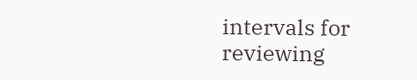intervals for reviewing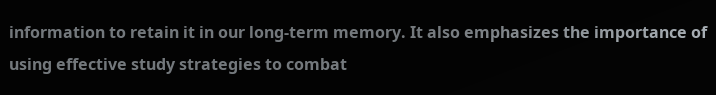information to retain it in our long-term memory. It also emphasizes the importance of using effective study strategies to combat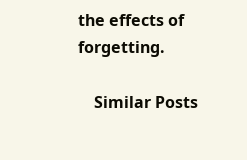the effects of forgetting.

    Similar Posts